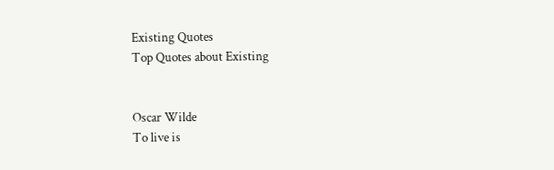Existing Quotes
Top Quotes about Existing


Oscar Wilde
To live is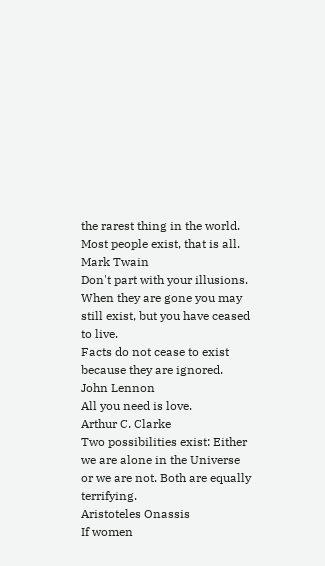the rarest thing in the world. Most people exist, that is all.
Mark Twain
Don't part with your illusions. When they are gone you may still exist, but you have ceased to live.
Facts do not cease to exist because they are ignored.
John Lennon
All you need is love.
Arthur C. Clarke
Two possibilities exist: Either we are alone in the Universe or we are not. Both are equally terrifying.
Aristoteles Onassis
If women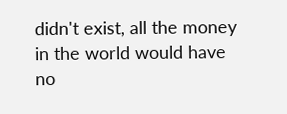didn't exist, all the money in the world would have no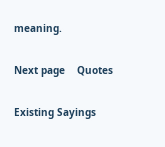meaning.

Next page    Quotes

Existing Sayings